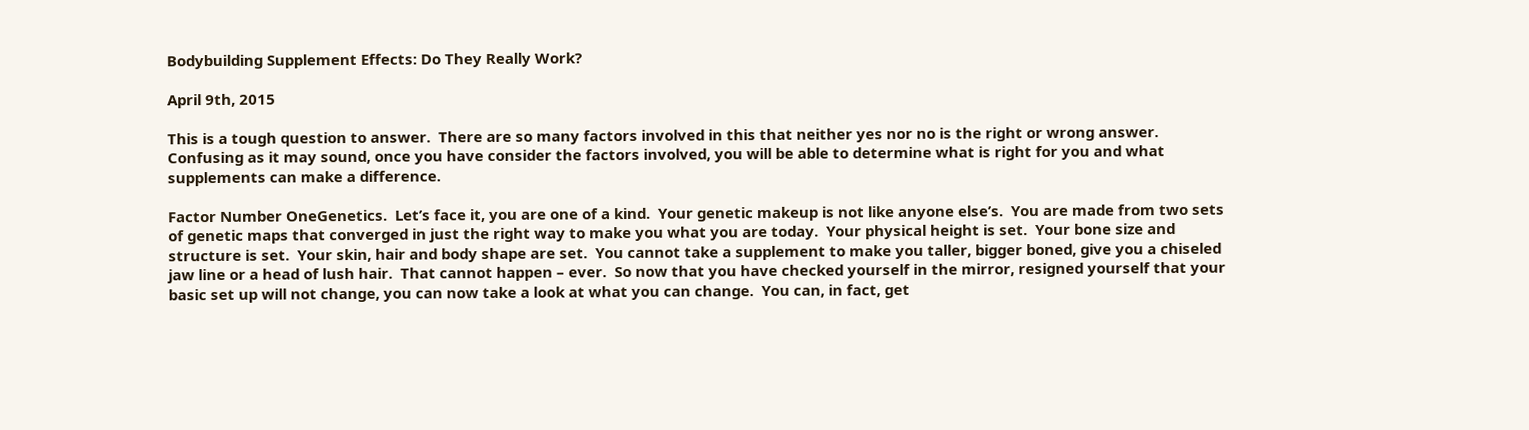Bodybuilding Supplement Effects: Do They Really Work?

April 9th, 2015

This is a tough question to answer.  There are so many factors involved in this that neither yes nor no is the right or wrong answer.  Confusing as it may sound, once you have consider the factors involved, you will be able to determine what is right for you and what supplements can make a difference.

Factor Number OneGenetics.  Let’s face it, you are one of a kind.  Your genetic makeup is not like anyone else’s.  You are made from two sets of genetic maps that converged in just the right way to make you what you are today.  Your physical height is set.  Your bone size and structure is set.  Your skin, hair and body shape are set.  You cannot take a supplement to make you taller, bigger boned, give you a chiseled jaw line or a head of lush hair.  That cannot happen – ever.  So now that you have checked yourself in the mirror, resigned yourself that your basic set up will not change, you can now take a look at what you can change.  You can, in fact, get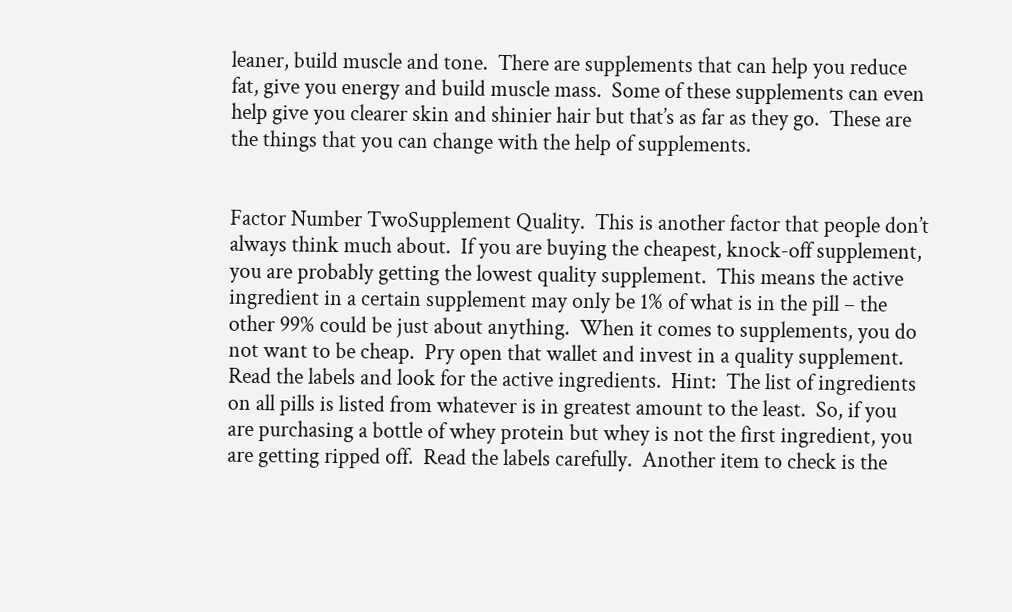leaner, build muscle and tone.  There are supplements that can help you reduce fat, give you energy and build muscle mass.  Some of these supplements can even help give you clearer skin and shinier hair but that’s as far as they go.  These are the things that you can change with the help of supplements.


Factor Number TwoSupplement Quality.  This is another factor that people don’t always think much about.  If you are buying the cheapest, knock-off supplement, you are probably getting the lowest quality supplement.  This means the active ingredient in a certain supplement may only be 1% of what is in the pill – the other 99% could be just about anything.  When it comes to supplements, you do not want to be cheap.  Pry open that wallet and invest in a quality supplement.  Read the labels and look for the active ingredients.  Hint:  The list of ingredients on all pills is listed from whatever is in greatest amount to the least.  So, if you are purchasing a bottle of whey protein but whey is not the first ingredient, you are getting ripped off.  Read the labels carefully.  Another item to check is the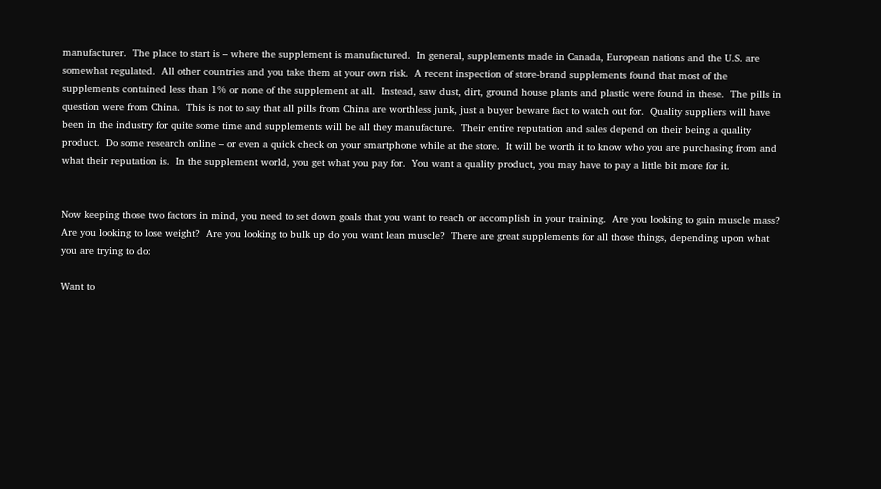manufacturer.  The place to start is – where the supplement is manufactured.  In general, supplements made in Canada, European nations and the U.S. are somewhat regulated.  All other countries and you take them at your own risk.  A recent inspection of store-brand supplements found that most of the supplements contained less than 1% or none of the supplement at all.  Instead, saw dust, dirt, ground house plants and plastic were found in these.  The pills in question were from China.  This is not to say that all pills from China are worthless junk, just a buyer beware fact to watch out for.  Quality suppliers will have been in the industry for quite some time and supplements will be all they manufacture.  Their entire reputation and sales depend on their being a quality product.  Do some research online – or even a quick check on your smartphone while at the store.  It will be worth it to know who you are purchasing from and what their reputation is.  In the supplement world, you get what you pay for.  You want a quality product, you may have to pay a little bit more for it.


Now keeping those two factors in mind, you need to set down goals that you want to reach or accomplish in your training.  Are you looking to gain muscle mass?  Are you looking to lose weight?  Are you looking to bulk up do you want lean muscle?  There are great supplements for all those things, depending upon what you are trying to do:

Want to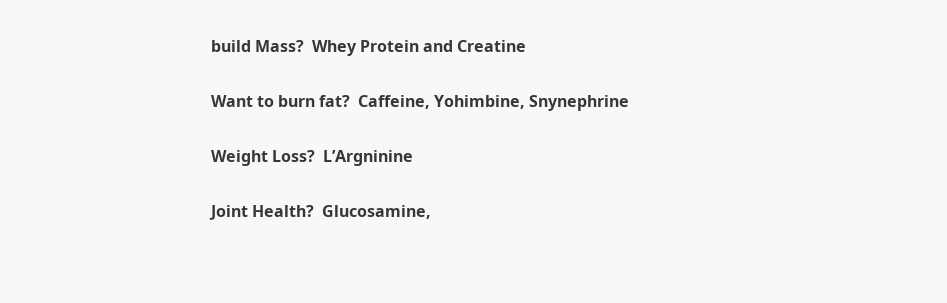build Mass?  Whey Protein and Creatine

Want to burn fat?  Caffeine, Yohimbine, Snynephrine

Weight Loss?  L’Argninine

Joint Health?  Glucosamine,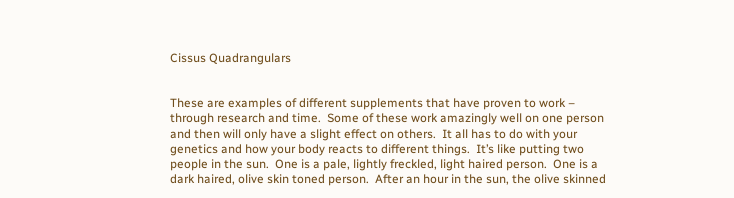Cissus Quadrangulars


These are examples of different supplements that have proven to work – through research and time.  Some of these work amazingly well on one person and then will only have a slight effect on others.  It all has to do with your genetics and how your body reacts to different things.  It’s like putting two people in the sun.  One is a pale, lightly freckled, light haired person.  One is a dark haired, olive skin toned person.  After an hour in the sun, the olive skinned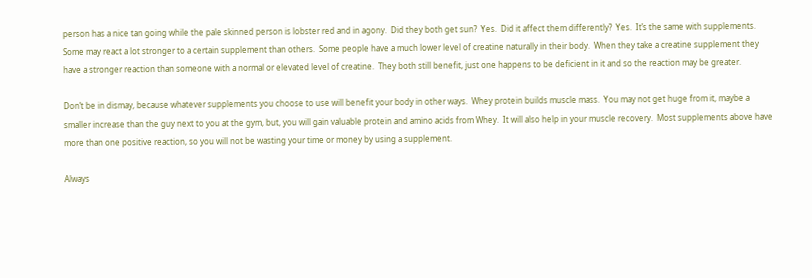person has a nice tan going while the pale skinned person is lobster red and in agony.  Did they both get sun?  Yes.  Did it affect them differently?  Yes.  It’s the same with supplements.  Some may react a lot stronger to a certain supplement than others.  Some people have a much lower level of creatine naturally in their body.  When they take a creatine supplement they have a stronger reaction than someone with a normal or elevated level of creatine.  They both still benefit, just one happens to be deficient in it and so the reaction may be greater.

Don’t be in dismay, because whatever supplements you choose to use will benefit your body in other ways.  Whey protein builds muscle mass.  You may not get huge from it, maybe a smaller increase than the guy next to you at the gym, but, you will gain valuable protein and amino acids from Whey.  It will also help in your muscle recovery.  Most supplements above have more than one positive reaction, so you will not be wasting your time or money by using a supplement.

Always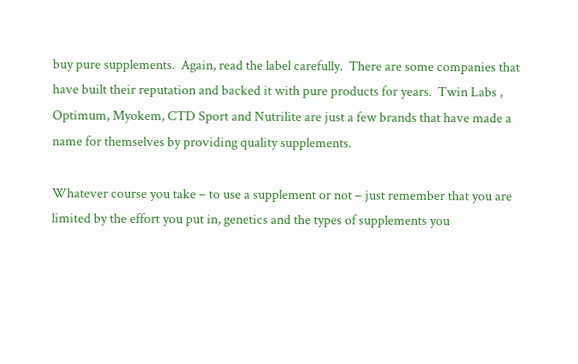buy pure supplements.  Again, read the label carefully.  There are some companies that have built their reputation and backed it with pure products for years.  Twin Labs , Optimum, Myokem, CTD Sport and Nutrilite are just a few brands that have made a name for themselves by providing quality supplements.

Whatever course you take – to use a supplement or not – just remember that you are limited by the effort you put in, genetics and the types of supplements you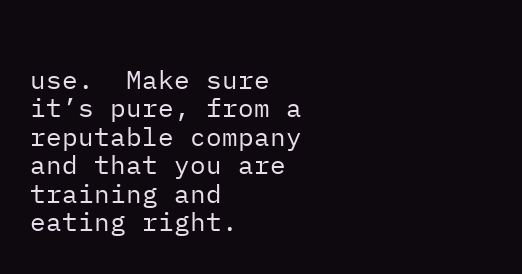use.  Make sure it’s pure, from a reputable company and that you are training and eating right.